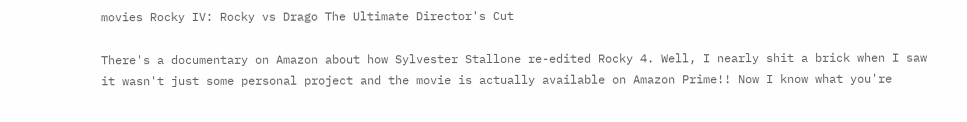movies Rocky IV: Rocky vs Drago The Ultimate Director's Cut

There's a documentary on Amazon about how Sylvester Stallone re-edited Rocky 4. Well, I nearly shit a brick when I saw it wasn't just some personal project and the movie is actually available on Amazon Prime!! Now I know what you're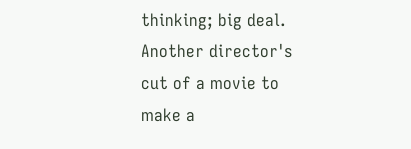thinking; big deal. Another director's cut of a movie to make a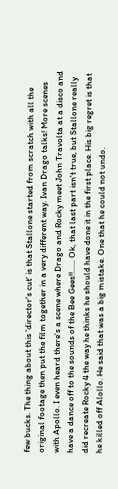few bucks. The thing about this 'director's cut' is that Stallone started from scratch with all the original footage then put the film together in a very different way. Ivan Drago talks! More scenes with Apollo. I even heard there's a scene where Drago and Rocky meet John Travolta at a disco and have a dance off to the sounds of the Bee Gees!!...... Ok, that last part isn't true, but Stallone really did recreate Rocky 4 the way he thinks he should have done it in the first place. His big regret is that he killed off Alollo. He said that was a big mistake. One that he could not undo.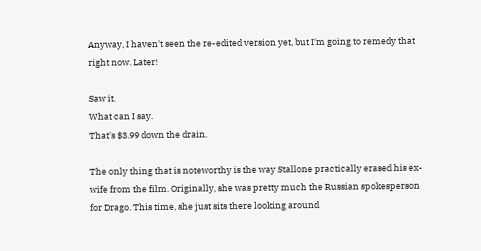Anyway, I haven't seen the re-edited version yet, but I'm going to remedy that right now. Later!

Saw it.
What can I say.
That's $3.99 down the drain.

The only thing that is noteworthy is the way Stallone practically erased his ex-wife from the film. Originally, she was pretty much the Russian spokesperson for Drago. This time, she just sits there looking around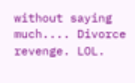without saying much.... Divorce revenge. LOL.